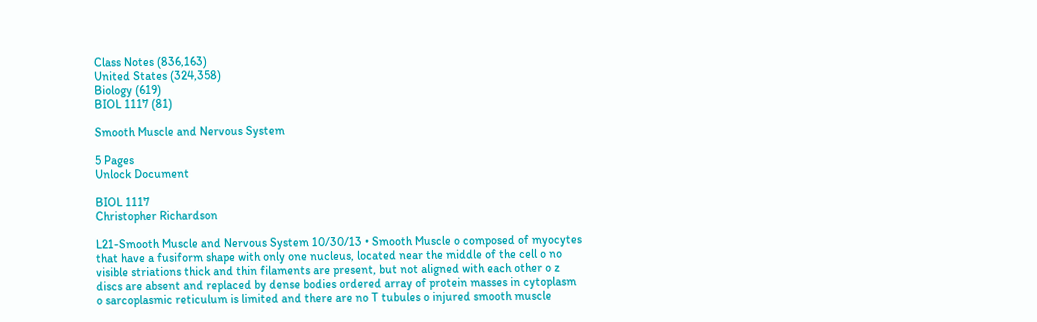Class Notes (836,163)
United States (324,358)
Biology (619)
BIOL 1117 (81)

Smooth Muscle and Nervous System

5 Pages
Unlock Document

BIOL 1117
Christopher Richardson

L21-Smooth Muscle and Nervous System 10/30/13 • Smooth Muscle o composed of myocytes that have a fusiform shape with only one nucleus, located near the middle of the cell o no visible striations thick and thin filaments are present, but not aligned with each other o z discs are absent and replaced by dense bodies ordered array of protein masses in cytoplasm o sarcoplasmic reticulum is limited and there are no T tubules o injured smooth muscle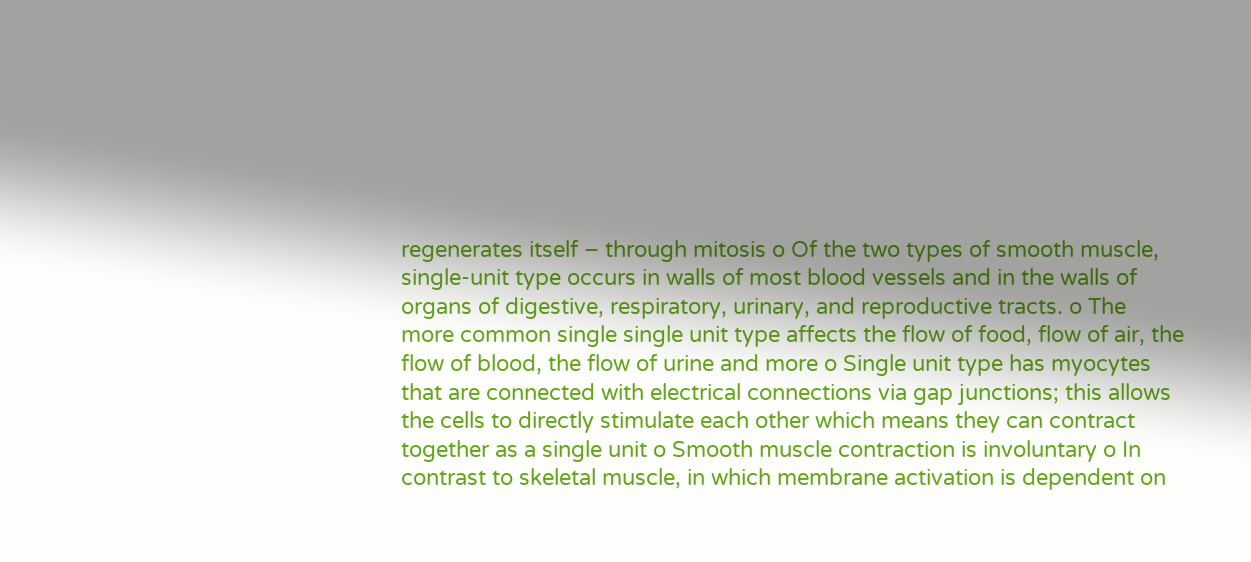regenerates itself – through mitosis o Of the two types of smooth muscle, single-unit type occurs in walls of most blood vessels and in the walls of organs of digestive, respiratory, urinary, and reproductive tracts. o The more common single single unit type affects the flow of food, flow of air, the flow of blood, the flow of urine and more o Single unit type has myocytes that are connected with electrical connections via gap junctions; this allows the cells to directly stimulate each other which means they can contract together as a single unit o Smooth muscle contraction is involuntary o In contrast to skeletal muscle, in which membrane activation is dependent on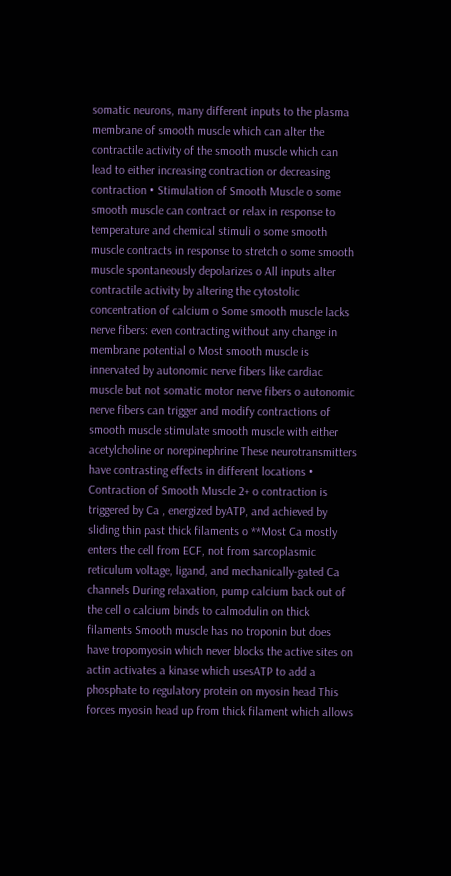somatic neurons, many different inputs to the plasma membrane of smooth muscle which can alter the contractile activity of the smooth muscle which can lead to either increasing contraction or decreasing contraction • Stimulation of Smooth Muscle o some smooth muscle can contract or relax in response to temperature and chemical stimuli o some smooth muscle contracts in response to stretch o some smooth muscle spontaneously depolarizes o All inputs alter contractile activity by altering the cytostolic concentration of calcium o Some smooth muscle lacks nerve fibers: even contracting without any change in membrane potential o Most smooth muscle is innervated by autonomic nerve fibers like cardiac muscle but not somatic motor nerve fibers o autonomic nerve fibers can trigger and modify contractions of smooth muscle stimulate smooth muscle with either acetylcholine or norepinephrine These neurotransmitters have contrasting effects in different locations • Contraction of Smooth Muscle 2+ o contraction is triggered by Ca , energized byATP, and achieved by sliding thin past thick filaments o **Most Ca mostly enters the cell from ECF, not from sarcoplasmic reticulum voltage, ligand, and mechanically-gated Ca channels During relaxation, pump calcium back out of the cell o calcium binds to calmodulin on thick filaments Smooth muscle has no troponin but does have tropomyosin which never blocks the active sites on actin activates a kinase which usesATP to add a phosphate to regulatory protein on myosin head This forces myosin head up from thick filament which allows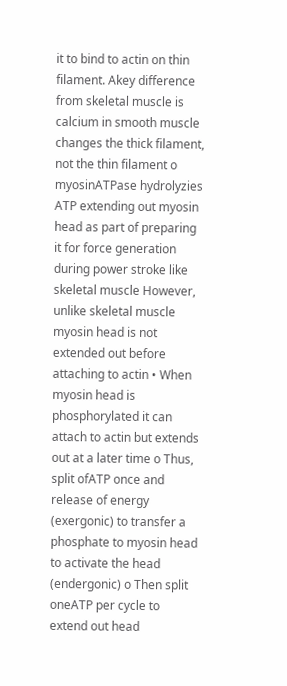it to bind to actin on thin filament. Akey difference from skeletal muscle is calcium in smooth muscle changes the thick filament, not the thin filament o myosinATPase hydrolyzies ATP extending out myosin head as part of preparing it for force generation during power stroke like skeletal muscle However, unlike skeletal muscle myosin head is not extended out before attaching to actin • When myosin head is phosphorylated it can attach to actin but extends out at a later time o Thus, split ofATP once and release of energy (exergonic) to transfer a phosphate to myosin head to activate the head (endergonic) o Then split oneATP per cycle to extend out head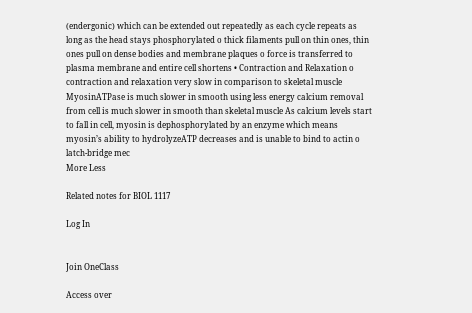(endergonic) which can be extended out repeatedly as each cycle repeats as long as the head stays phosphorylated o thick filaments pull on thin ones, thin ones pull on dense bodies and membrane plaques o force is transferred to plasma membrane and entire cell shortens • Contraction and Relaxation o contraction and relaxation very slow in comparison to skeletal muscle MyosinATPase is much slower in smooth using less energy calcium removal from cell is much slower in smooth than skeletal muscle As calcium levels start to fall in cell, myosin is dephosphorylated by an enzyme which means myosin’s ability to hydrolyzeATP decreases and is unable to bind to actin o latch-bridge mec
More Less

Related notes for BIOL 1117

Log In


Join OneClass

Access over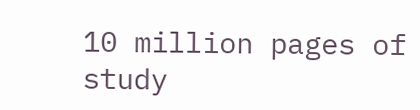10 million pages of study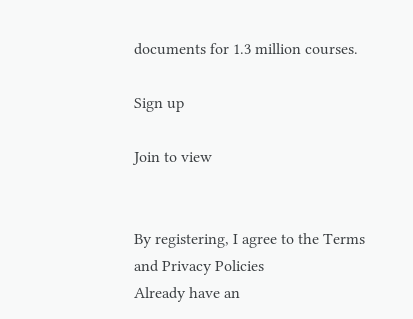documents for 1.3 million courses.

Sign up

Join to view


By registering, I agree to the Terms and Privacy Policies
Already have an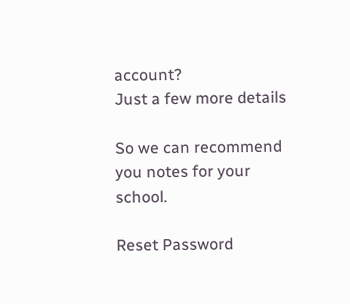account?
Just a few more details

So we can recommend you notes for your school.

Reset Password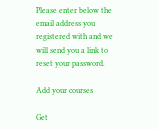Please enter below the email address you registered with and we will send you a link to reset your password.

Add your courses

Get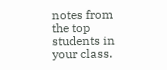notes from the top students in your class.